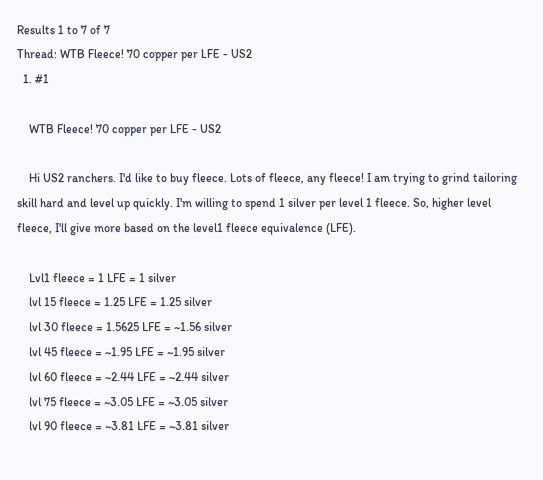Results 1 to 7 of 7
Thread: WTB Fleece! 70 copper per LFE - US2
  1. #1

    WTB Fleece! 70 copper per LFE - US2

    Hi US2 ranchers. I'd like to buy fleece. Lots of fleece, any fleece! I am trying to grind tailoring skill hard and level up quickly. I'm willing to spend 1 silver per level 1 fleece. So, higher level fleece, I'll give more based on the level1 fleece equivalence (LFE).

    Lvl1 fleece = 1 LFE = 1 silver
    lvl 15 fleece = 1.25 LFE = 1.25 silver
    lvl 30 fleece = 1.5625 LFE = ~1.56 silver
    lvl 45 fleece = ~1.95 LFE = ~1.95 silver
    lvl 60 fleece = ~2.44 LFE = ~2.44 silver
    lvl 75 fleece = ~3.05 LFE = ~3.05 silver
    lvl 90 fleece = ~3.81 LFE = ~3.81 silver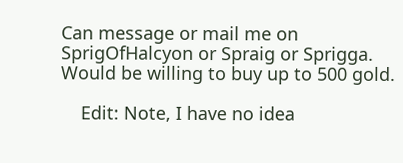Can message or mail me on SprigOfHalcyon or Spraig or Sprigga. Would be willing to buy up to 500 gold.

    Edit: Note, I have no idea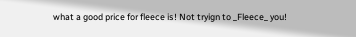what a good price for fleece is! Not tryign to _Fleece_ you!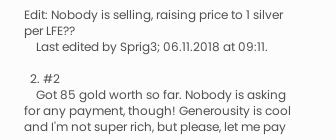Edit: Nobody is selling, raising price to 1 silver per LFE??
    Last edited by Sprig3; 06.11.2018 at 09:11.

  2. #2
    Got 85 gold worth so far. Nobody is asking for any payment, though! Generousity is cool and I'm not super rich, but please, let me pay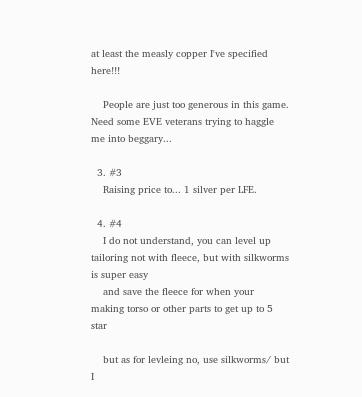at least the measly copper I've specified here!!!

    People are just too generous in this game. Need some EVE veterans trying to haggle me into beggary...

  3. #3
    Raising price to... 1 silver per LFE.

  4. #4
    I do not understand, you can level up tailoring not with fleece, but with silkworms is super easy
    and save the fleece for when your making torso or other parts to get up to 5 star

    but as for levleing no, use silkworms/ but I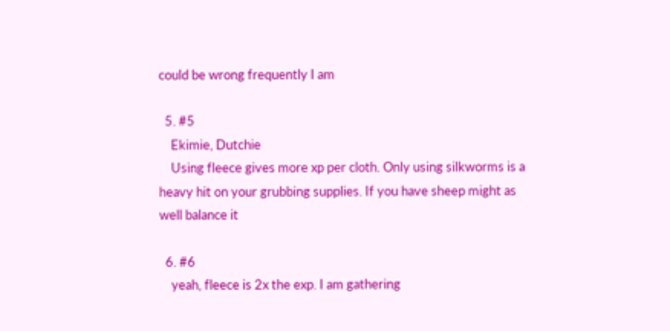could be wrong frequently I am

  5. #5
    Ekimie, Dutchie
    Using fleece gives more xp per cloth. Only using silkworms is a heavy hit on your grubbing supplies. If you have sheep might as well balance it

  6. #6
    yeah, fleece is 2x the exp. I am gathering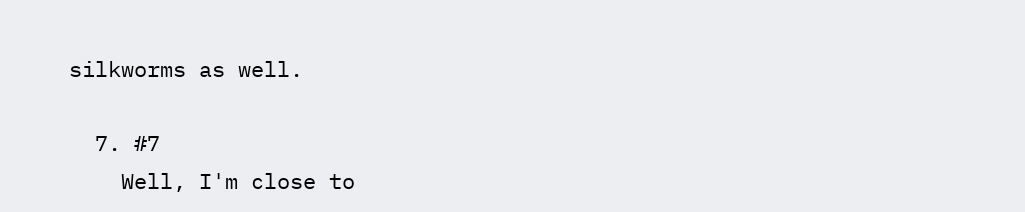silkworms as well.

  7. #7
    Well, I'm close to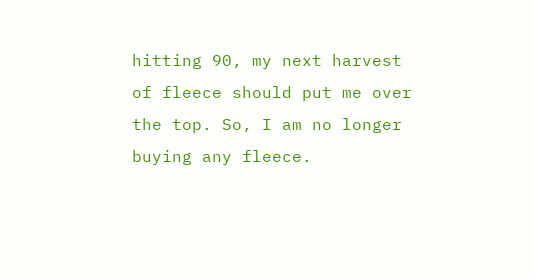hitting 90, my next harvest of fleece should put me over the top. So, I am no longer buying any fleece.